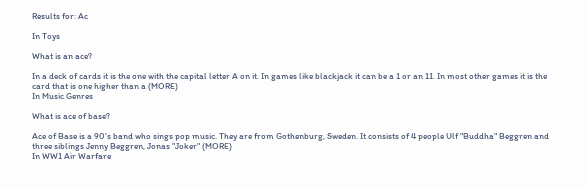Results for: Ac

In Toys

What is an ace?

In a deck of cards it is the one with the capital letter A on it. In games like blackjack it can be a 1 or an 11. In most other games it is the card that is one higher than a (MORE)
In Music Genres

What is ace of base?

Ace of Base is a 90's band who sings pop music. They are from Gothenburg, Sweden. It consists of 4 people Ulf "Buddha" Beggren and three siblings Jenny Beggren, Jonas "Joker" (MORE)
In WW1 Air Warfare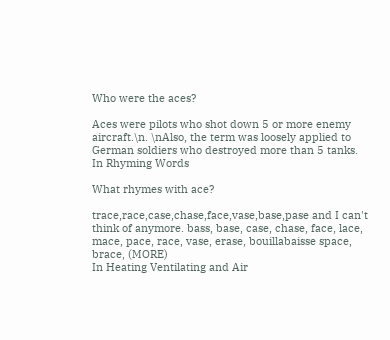Who were the aces?

Aces were pilots who shot down 5 or more enemy aircraft.\n. \nAlso, the term was loosely applied to German soldiers who destroyed more than 5 tanks.
In Rhyming Words

What rhymes with ace?

trace,race,case,chase,face,vase,base,pase and I can't think of anymore. bass, base, case, chase, face, lace, mace, pace, race, vase, erase, bouillabaisse space, brace, (MORE)
In Heating Ventilating and Air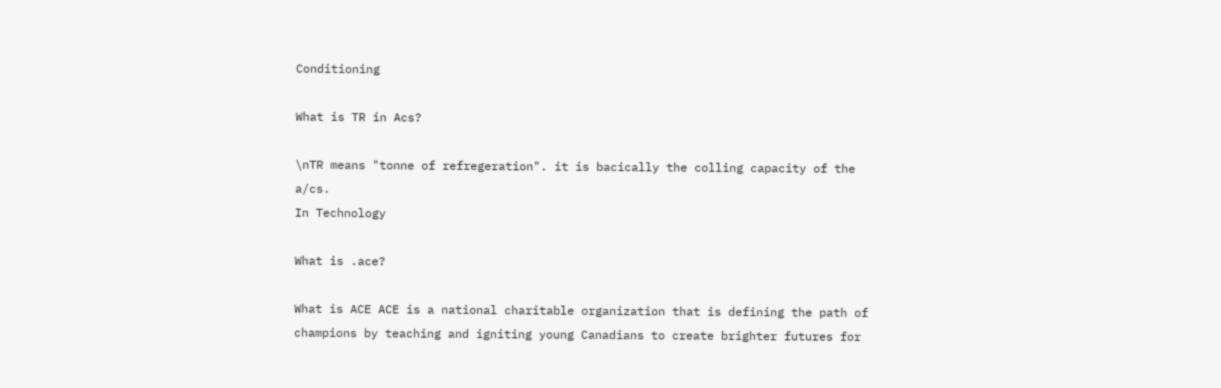Conditioning

What is TR in Acs?

\nTR means "tonne of refregeration". it is bacically the colling capacity of the a/cs.
In Technology

What is .ace?

What is ACE ACE is a national charitable organization that is defining the path of champions by teaching and igniting young Canadians to create brighter futures for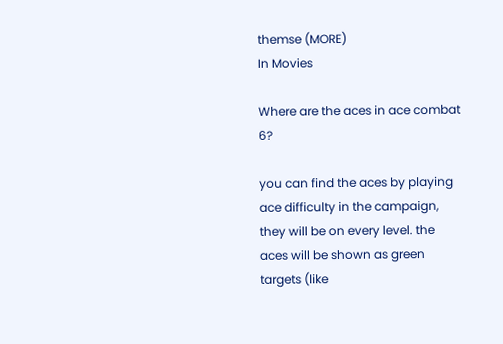themse (MORE)
In Movies

Where are the aces in ace combat 6?

you can find the aces by playing ace difficulty in the campaign, they will be on every level. the aces will be shown as green targets (like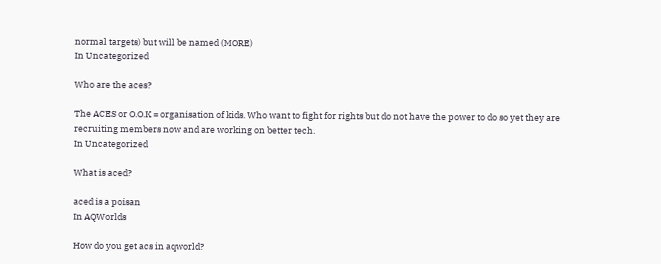normal targets) but will be named (MORE)
In Uncategorized

Who are the aces?

The ACES or O.O.K = organisation of kids. Who want to fight for rights but do not have the power to do so yet they are recruiting members now and are working on better tech.
In Uncategorized

What is aced?

aced is a poisan
In AQWorlds

How do you get acs in aqworld?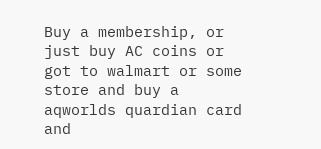Buy a membership, or just buy AC coins or got to walmart or some store and buy a aqworlds quardian card and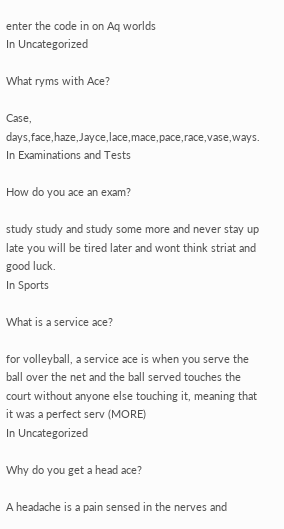enter the code in on Aq worlds
In Uncategorized

What ryms with Ace?

Case, days,face,haze,Jayce,lace,mace,pace,race,vase,ways.
In Examinations and Tests

How do you ace an exam?

study study and study some more and never stay up late you will be tired later and wont think striat and good luck.
In Sports

What is a service ace?

for volleyball, a service ace is when you serve the ball over the net and the ball served touches the court without anyone else touching it, meaning that it was a perfect serv (MORE)
In Uncategorized

Why do you get a head ace?

A headache is a pain sensed in the nerves and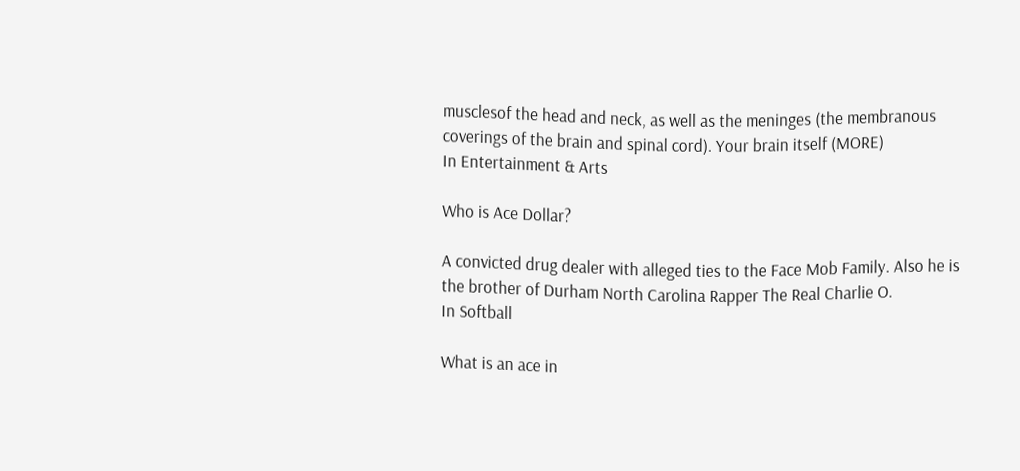musclesof the head and neck, as well as the meninges (the membranous coverings of the brain and spinal cord). Your brain itself (MORE)
In Entertainment & Arts

Who is Ace Dollar?

A convicted drug dealer with alleged ties to the Face Mob Family. Also he is the brother of Durham North Carolina Rapper The Real Charlie O.
In Softball

What is an ace in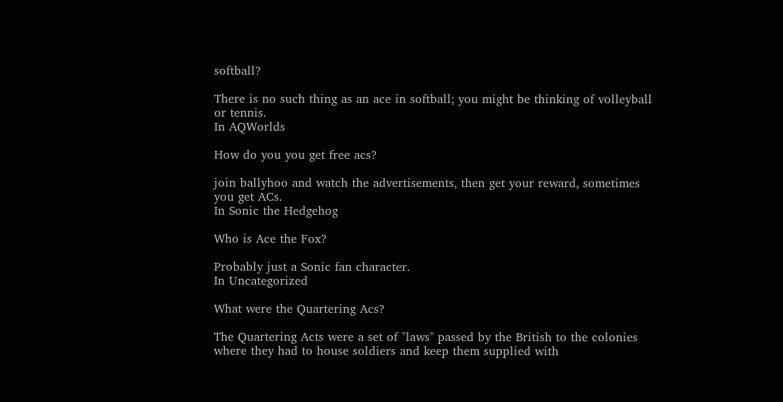softball?

There is no such thing as an ace in softball; you might be thinking of volleyball or tennis.
In AQWorlds

How do you you get free acs?

join ballyhoo and watch the advertisements, then get your reward, sometimes you get ACs.
In Sonic the Hedgehog

Who is Ace the Fox?

Probably just a Sonic fan character.
In Uncategorized

What were the Quartering Acs?

The Quartering Acts were a set of "laws" passed by the British to the colonies where they had to house soldiers and keep them supplied with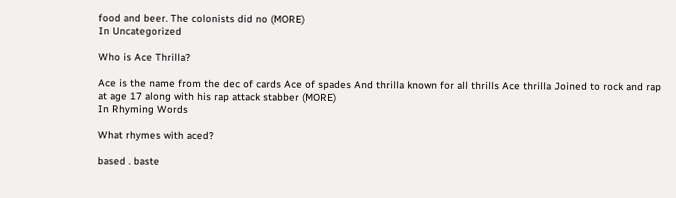food and beer. The colonists did no (MORE)
In Uncategorized

Who is Ace Thrilla?

Ace is the name from the dec of cards Ace of spades And thrilla known for all thrills Ace thrilla Joined to rock and rap at age 17 along with his rap attack stabber (MORE)
In Rhyming Words

What rhymes with aced?

based . baste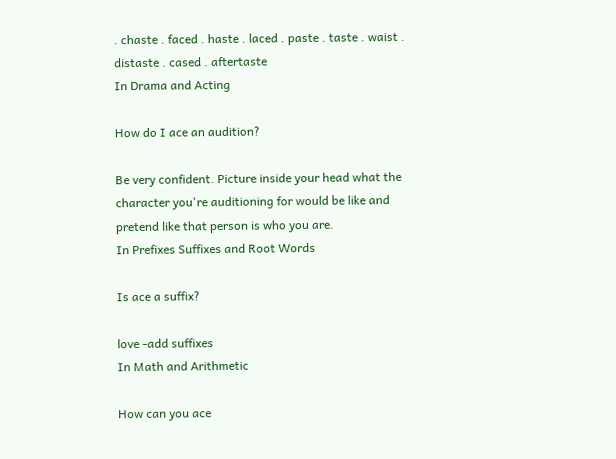. chaste . faced . haste . laced . paste . taste . waist . distaste . cased . aftertaste
In Drama and Acting

How do I ace an audition?

Be very confident. Picture inside your head what the character you're auditioning for would be like and pretend like that person is who you are.
In Prefixes Suffixes and Root Words

Is ace a suffix?

love -add suffixes
In Math and Arithmetic

How can you ace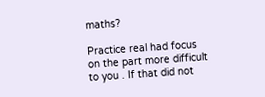maths?

Practice real had focus on the part more difficult to you . If that did not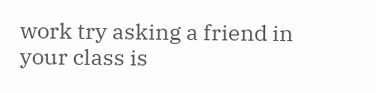work try asking a friend in your class is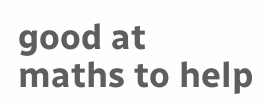good at maths to help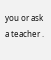you or ask a teacher .